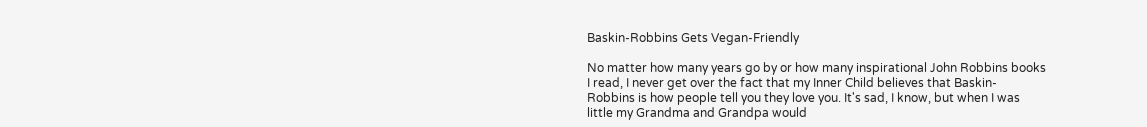Baskin-Robbins Gets Vegan-Friendly

No matter how many years go by or how many inspirational John Robbins books I read, I never get over the fact that my Inner Child believes that Baskin- Robbins is how people tell you they love you. It's sad, I know, but when I was little my Grandma and Grandpa would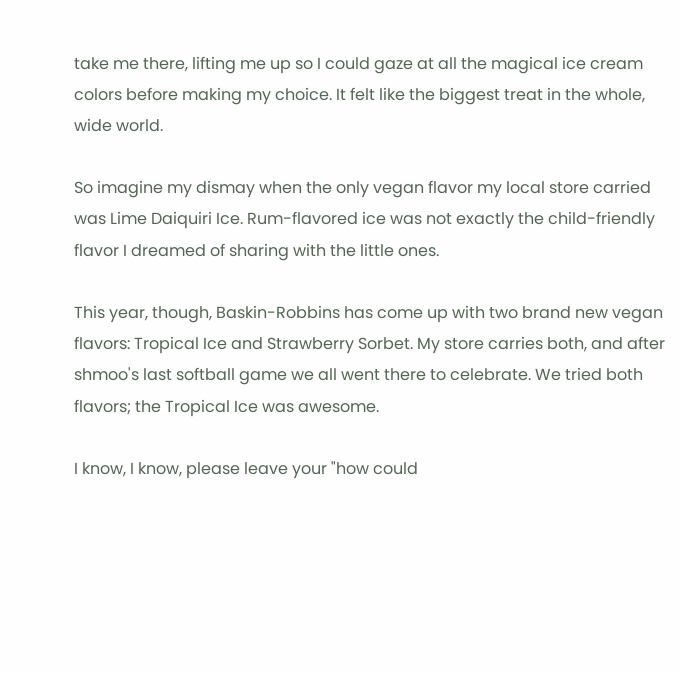take me there, lifting me up so I could gaze at all the magical ice cream colors before making my choice. It felt like the biggest treat in the whole, wide world.

So imagine my dismay when the only vegan flavor my local store carried was Lime Daiquiri Ice. Rum-flavored ice was not exactly the child-friendly flavor I dreamed of sharing with the little ones.

This year, though, Baskin-Robbins has come up with two brand new vegan flavors: Tropical Ice and Strawberry Sorbet. My store carries both, and after shmoo's last softball game we all went there to celebrate. We tried both flavors; the Tropical Ice was awesome.

I know, I know, please leave your "how could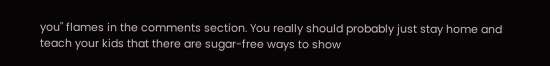you" flames in the comments section. You really should probably just stay home and teach your kids that there are sugar-free ways to show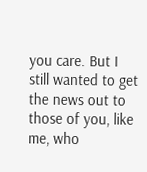you care. But I still wanted to get the news out to those of you, like me, who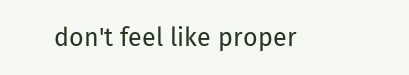don't feel like proper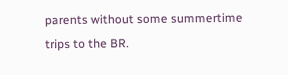parents without some summertime trips to the BR.